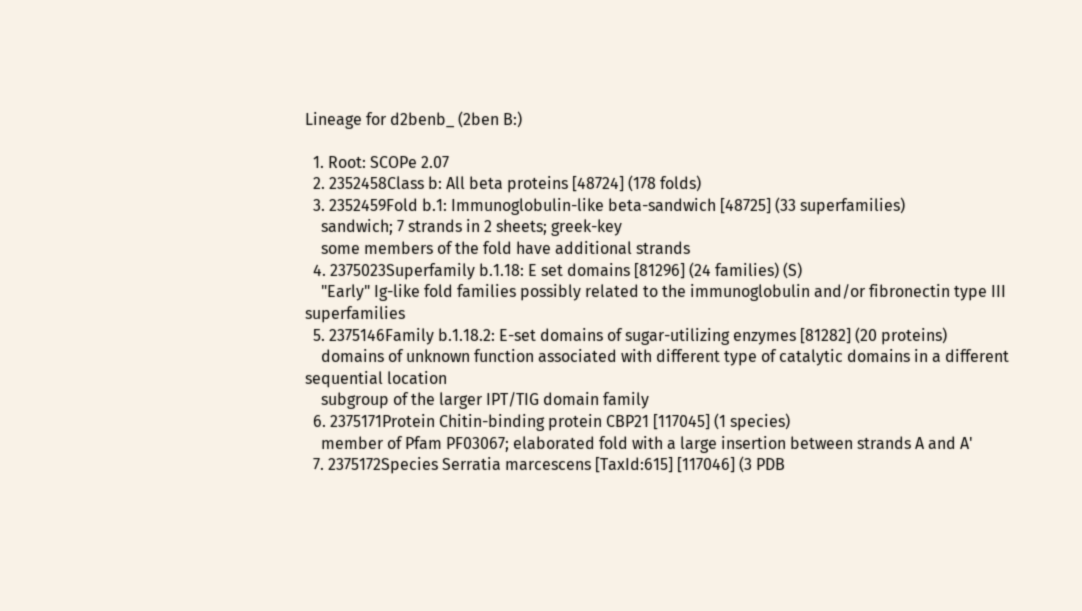Lineage for d2benb_ (2ben B:)

  1. Root: SCOPe 2.07
  2. 2352458Class b: All beta proteins [48724] (178 folds)
  3. 2352459Fold b.1: Immunoglobulin-like beta-sandwich [48725] (33 superfamilies)
    sandwich; 7 strands in 2 sheets; greek-key
    some members of the fold have additional strands
  4. 2375023Superfamily b.1.18: E set domains [81296] (24 families) (S)
    "Early" Ig-like fold families possibly related to the immunoglobulin and/or fibronectin type III superfamilies
  5. 2375146Family b.1.18.2: E-set domains of sugar-utilizing enzymes [81282] (20 proteins)
    domains of unknown function associated with different type of catalytic domains in a different sequential location
    subgroup of the larger IPT/TIG domain family
  6. 2375171Protein Chitin-binding protein CBP21 [117045] (1 species)
    member of Pfam PF03067; elaborated fold with a large insertion between strands A and A'
  7. 2375172Species Serratia marcescens [TaxId:615] [117046] (3 PDB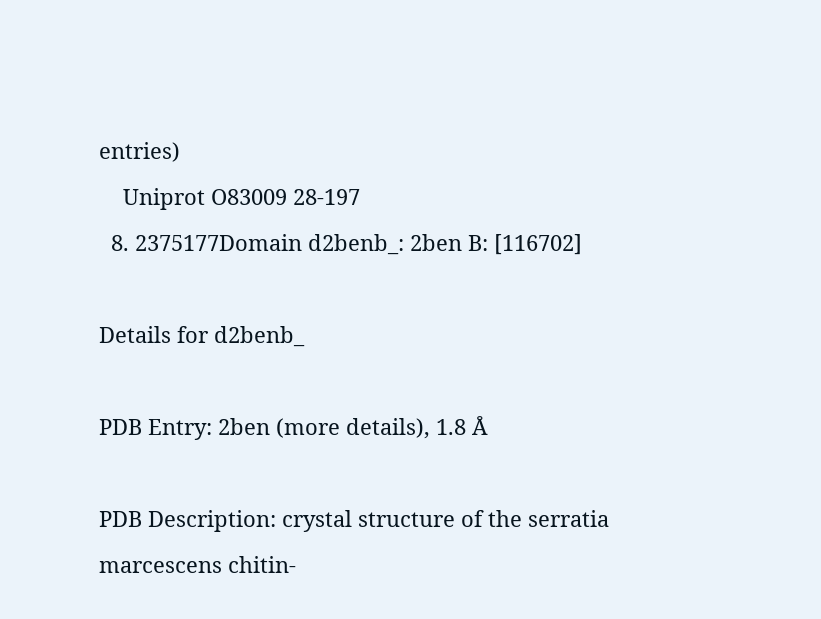entries)
    Uniprot O83009 28-197
  8. 2375177Domain d2benb_: 2ben B: [116702]

Details for d2benb_

PDB Entry: 2ben (more details), 1.8 Å

PDB Description: crystal structure of the serratia marcescens chitin-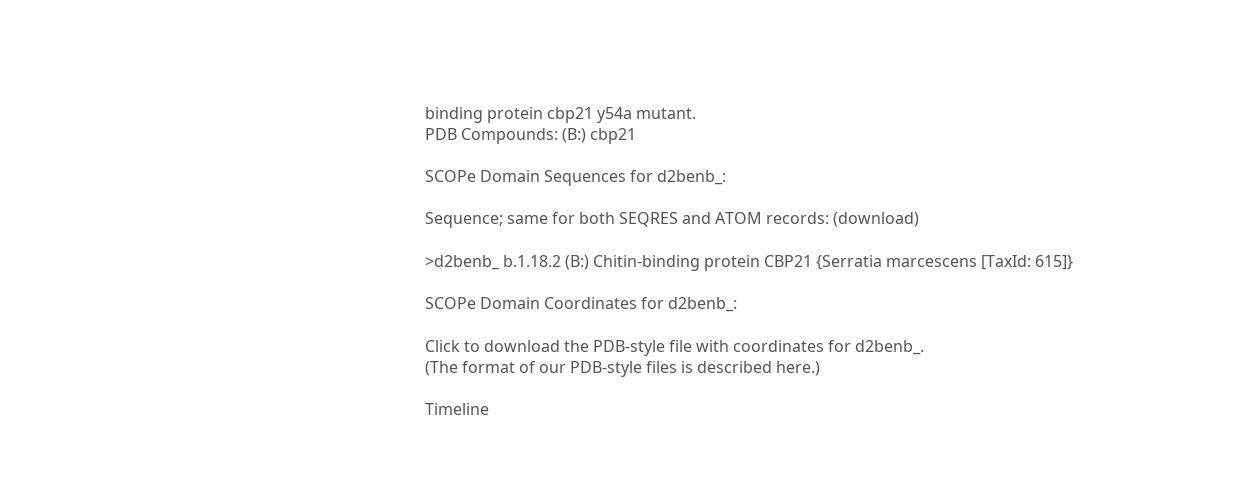binding protein cbp21 y54a mutant.
PDB Compounds: (B:) cbp21

SCOPe Domain Sequences for d2benb_:

Sequence; same for both SEQRES and ATOM records: (download)

>d2benb_ b.1.18.2 (B:) Chitin-binding protein CBP21 {Serratia marcescens [TaxId: 615]}

SCOPe Domain Coordinates for d2benb_:

Click to download the PDB-style file with coordinates for d2benb_.
(The format of our PDB-style files is described here.)

Timeline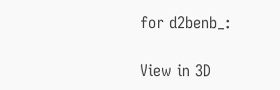for d2benb_:

View in 3D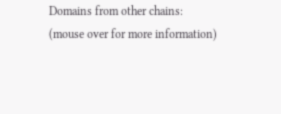Domains from other chains:
(mouse over for more information)